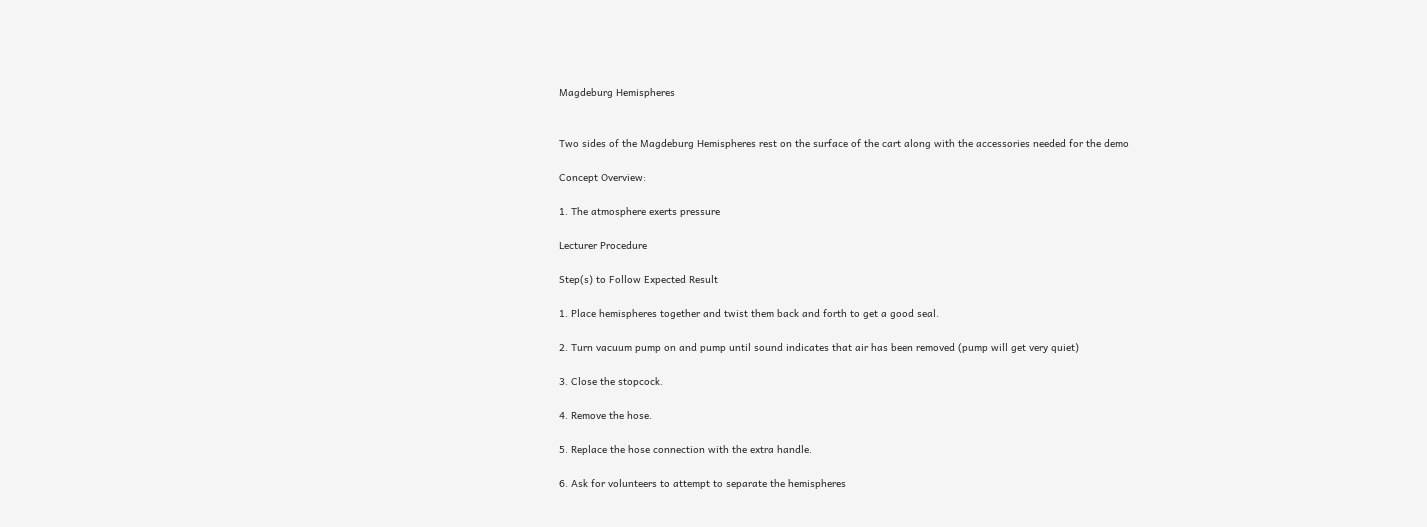Magdeburg Hemispheres


Two sides of the Magdeburg Hemispheres rest on the surface of the cart along with the accessories needed for the demo

Concept Overview:

1. The atmosphere exerts pressure

Lecturer Procedure

Step(s) to Follow Expected Result

1. Place hemispheres together and twist them back and forth to get a good seal.

2. Turn vacuum pump on and pump until sound indicates that air has been removed (pump will get very quiet)

3. Close the stopcock.

4. Remove the hose.

5. Replace the hose connection with the extra handle.

6. Ask for volunteers to attempt to separate the hemispheres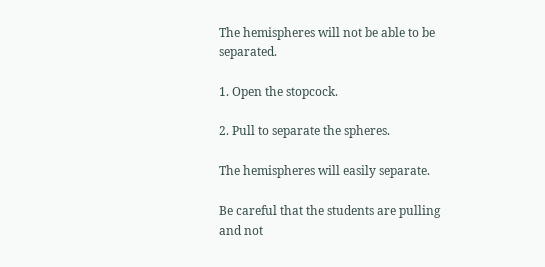The hemispheres will not be able to be separated.

1. Open the stopcock.

2. Pull to separate the spheres.

The hemispheres will easily separate.

Be careful that the students are pulling and not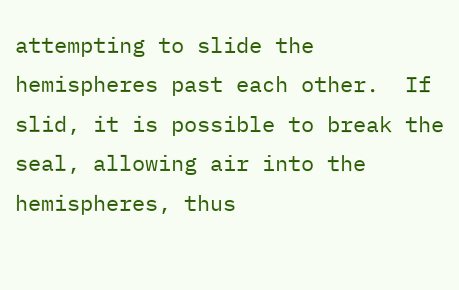attempting to slide the hemispheres past each other.  If slid, it is possible to break the seal, allowing air into the hemispheres, thus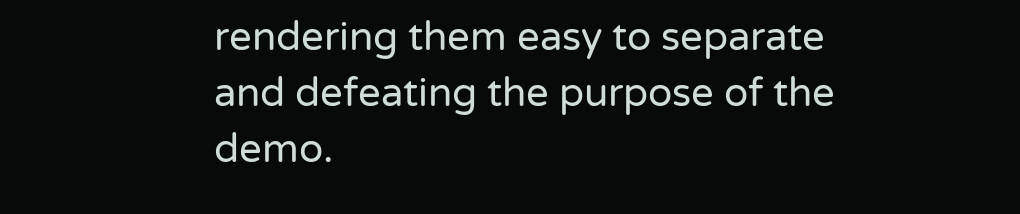rendering them easy to separate and defeating the purpose of the demo.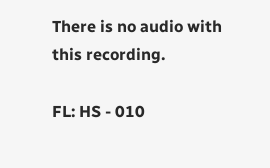There is no audio with this recording.

FL: HS - 010